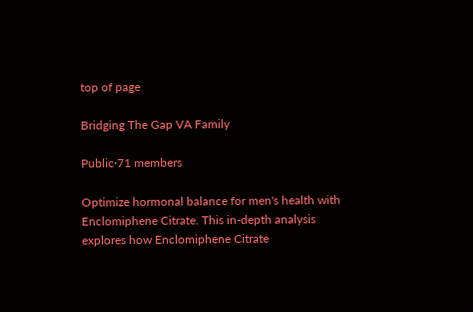top of page

Bridging The Gap VA Family

Public·71 members

Optimize hormonal balance for men's health with Enclomiphene Citrate. This in-depth analysis explores how Enclomiphene Citrate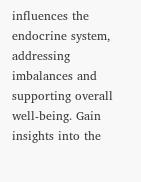influences the endocrine system, addressing imbalances and supporting overall well-being. Gain insights into the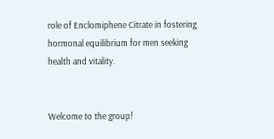role of Enclomiphene Citrate in fostering hormonal equilibrium for men seeking health and vitality.


Welcome to the group!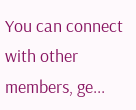You can connect with other members, ge...